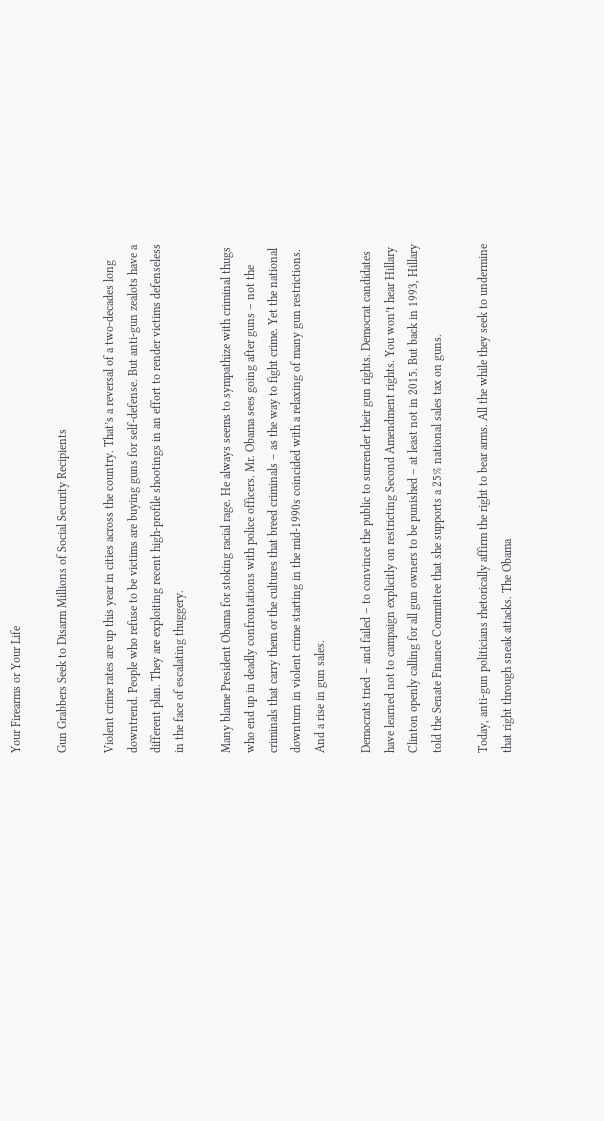Your Firearms or Your Life

Gun Grabbers Seek to Disarm Millions of Social Security Recipients

Violent crime rates are up this year in cities across the country. That’s a reversal of a two-decades long downtrend. People who refuse to be victims are buying guns for self-defense. But anti-gun zealots have a different plan. They are exploiting recent high-profile shootings in an effort to render victims defenseless in the face of escalating thuggery.

Many blame President Obama for stoking racial rage. He always seems to sympathize with criminal thugs who end up in deadly confrontations with police officers. Mr. Obama sees going after guns – not the criminals that carry them or the cultures that breed criminals – as the way to fight crime. Yet the national downturn in violent crime starting in the mid-1990s coincided with a relaxing of many gun restrictions. And a rise in gun sales.

Democrats tried – and failed – to convince the public to surrender their gun rights. Democrat candidates have learned not to campaign explicitly on restricting Second Amendment rights. You won’t hear Hillary Clinton openly calling for all gun owners to be punished – at least not in 2015. But back in 1993, Hillary told the Senate Finance Committee that she supports a 25% national sales tax on guns.

Today, anti-gun politicians rhetorically affirm the right to bear arms. All the while they seek to undermine that right through sneak attacks. The Obama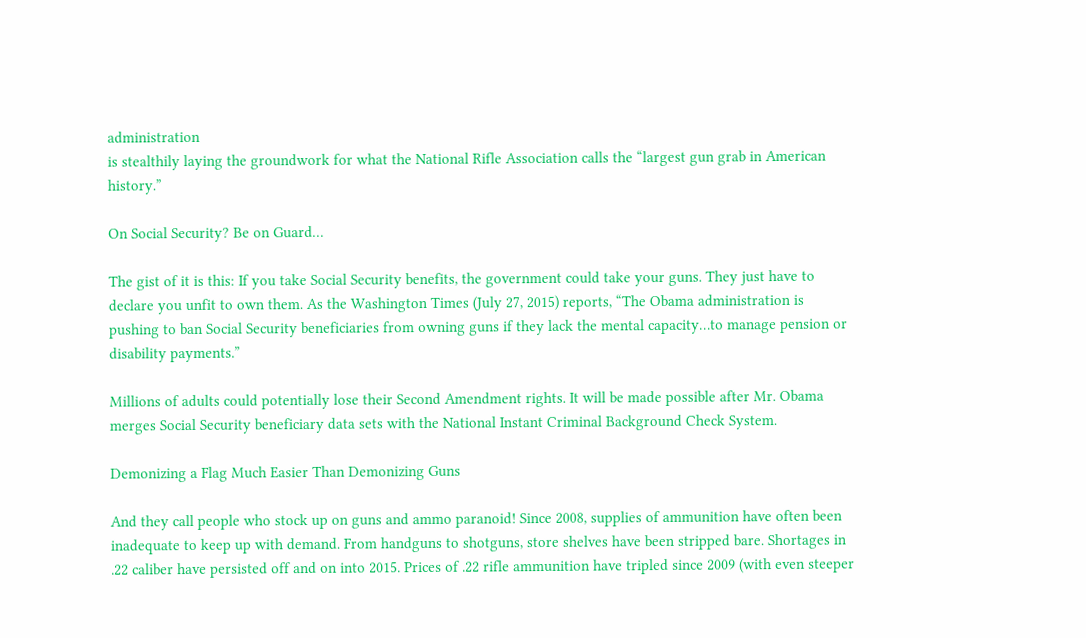administration
is stealthily laying the groundwork for what the National Rifle Association calls the “largest gun grab in American history.”

On Social Security? Be on Guard…

The gist of it is this: If you take Social Security benefits, the government could take your guns. They just have to declare you unfit to own them. As the Washington Times (July 27, 2015) reports, “The Obama administration is pushing to ban Social Security beneficiaries from owning guns if they lack the mental capacity…to manage pension or disability payments.”

Millions of adults could potentially lose their Second Amendment rights. It will be made possible after Mr. Obama merges Social Security beneficiary data sets with the National Instant Criminal Background Check System.

Demonizing a Flag Much Easier Than Demonizing Guns

And they call people who stock up on guns and ammo paranoid! Since 2008, supplies of ammunition have often been inadequate to keep up with demand. From handguns to shotguns, store shelves have been stripped bare. Shortages in .22 caliber have persisted off and on into 2015. Prices of .22 rifle ammunition have tripled since 2009 (with even steeper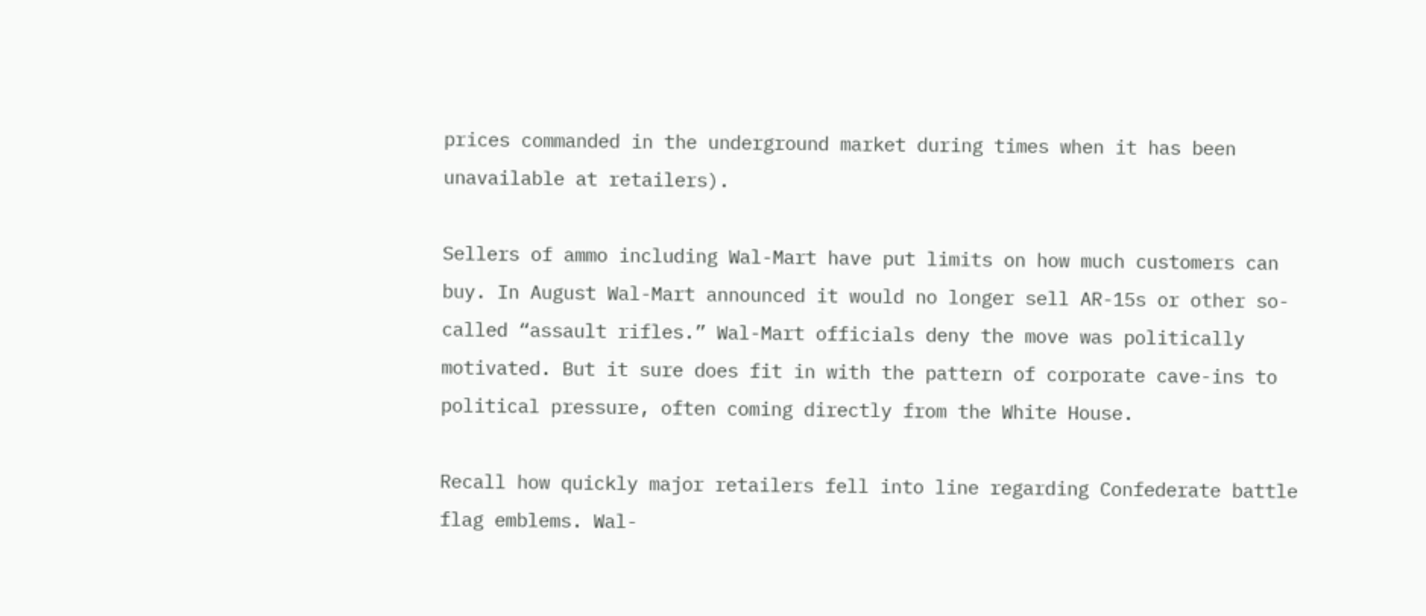prices commanded in the underground market during times when it has been unavailable at retailers).

Sellers of ammo including Wal-Mart have put limits on how much customers can buy. In August Wal-Mart announced it would no longer sell AR-15s or other so-called “assault rifles.” Wal-Mart officials deny the move was politically motivated. But it sure does fit in with the pattern of corporate cave-ins to political pressure, often coming directly from the White House.

Recall how quickly major retailers fell into line regarding Confederate battle flag emblems. Wal-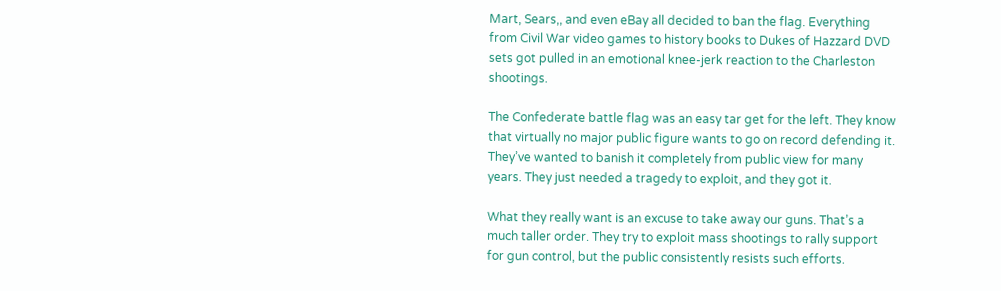Mart, Sears,, and even eBay all decided to ban the flag. Everything from Civil War video games to history books to Dukes of Hazzard DVD sets got pulled in an emotional knee-jerk reaction to the Charleston shootings.

The Confederate battle flag was an easy tar get for the left. They know that virtually no major public figure wants to go on record defending it. They’ve wanted to banish it completely from public view for many years. They just needed a tragedy to exploit, and they got it.

What they really want is an excuse to take away our guns. That’s a much taller order. They try to exploit mass shootings to rally support for gun control, but the public consistently resists such efforts.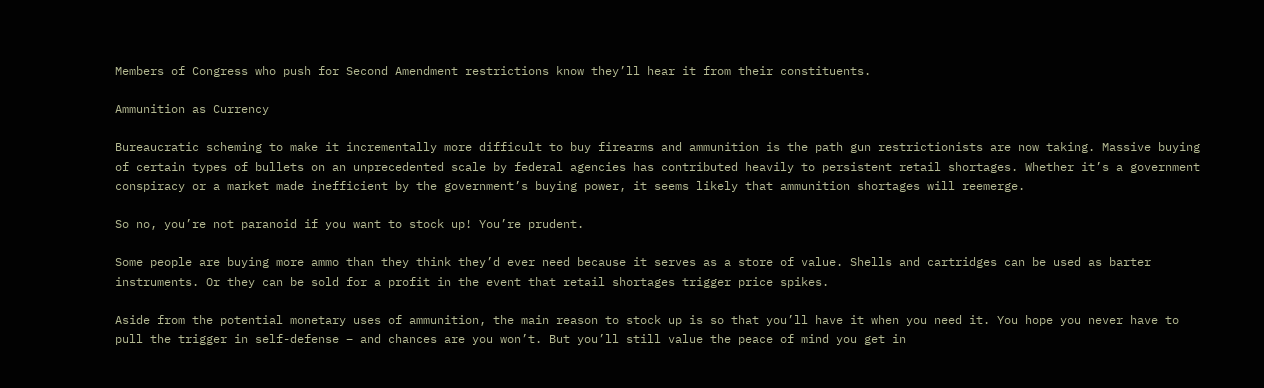Members of Congress who push for Second Amendment restrictions know they’ll hear it from their constituents.

Ammunition as Currency

Bureaucratic scheming to make it incrementally more difficult to buy firearms and ammunition is the path gun restrictionists are now taking. Massive buying of certain types of bullets on an unprecedented scale by federal agencies has contributed heavily to persistent retail shortages. Whether it’s a government conspiracy or a market made inefficient by the government’s buying power, it seems likely that ammunition shortages will reemerge.

So no, you’re not paranoid if you want to stock up! You’re prudent.

Some people are buying more ammo than they think they’d ever need because it serves as a store of value. Shells and cartridges can be used as barter instruments. Or they can be sold for a profit in the event that retail shortages trigger price spikes.

Aside from the potential monetary uses of ammunition, the main reason to stock up is so that you’ll have it when you need it. You hope you never have to pull the trigger in self-defense – and chances are you won’t. But you’ll still value the peace of mind you get in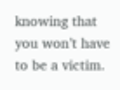knowing that you won’t have to be a victim.